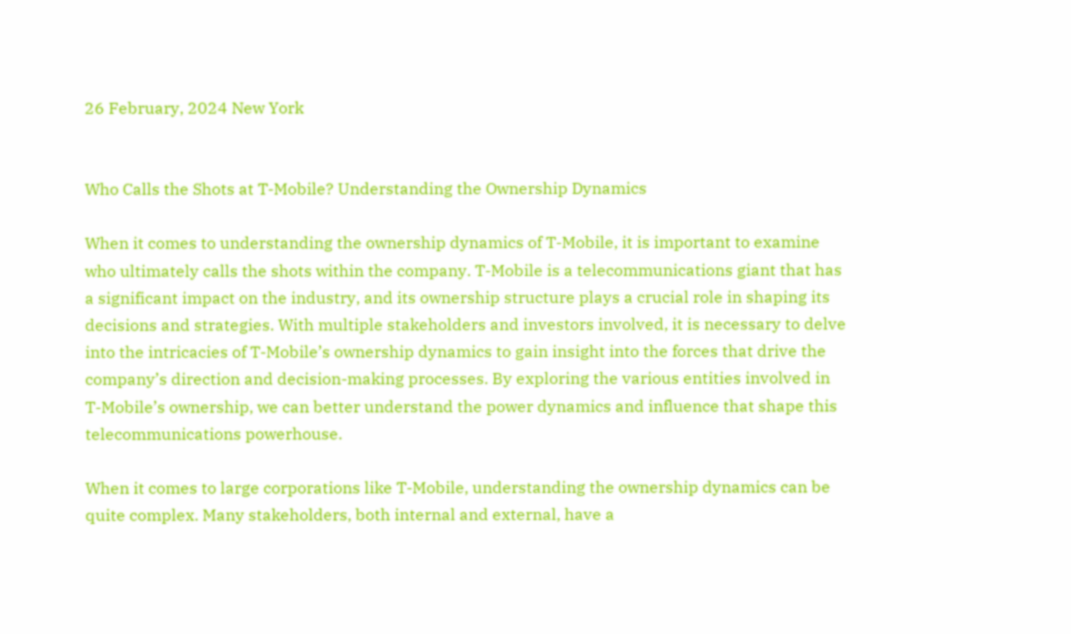26 February, 2024 New York


Who Calls the Shots at T-Mobile? Understanding the Ownership Dynamics

When it comes to understanding the ownership dynamics of T-Mobile, it is important to examine who ultimately calls the shots within the company. T-Mobile is a telecommunications giant that has a significant impact on the industry, and its ownership structure plays a crucial role in shaping its decisions and strategies. With multiple stakeholders and investors involved, it is necessary to delve into the intricacies of T-Mobile’s ownership dynamics to gain insight into the forces that drive the company’s direction and decision-making processes. By exploring the various entities involved in T-Mobile’s ownership, we can better understand the power dynamics and influence that shape this telecommunications powerhouse.

When it comes to large corporations like T-Mobile, understanding the ownership dynamics can be quite complex. Many stakeholders, both internal and external, have a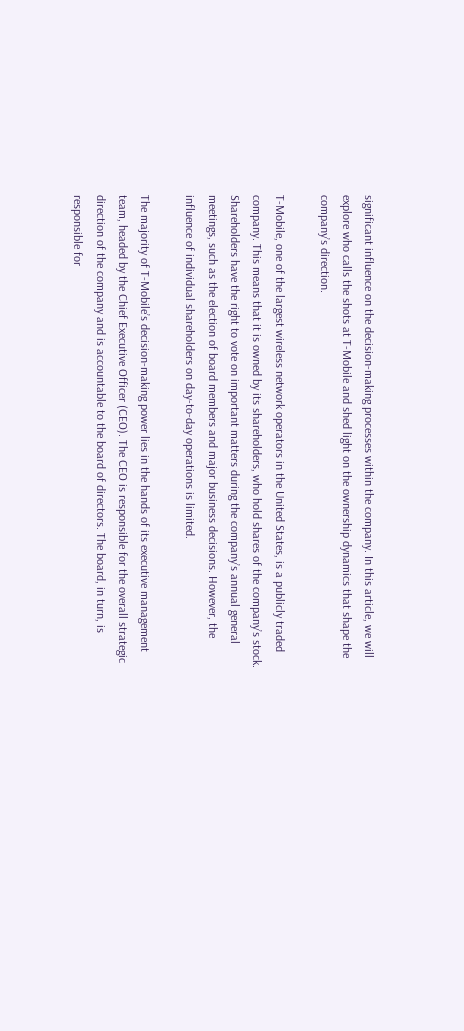significant influence on the decision-making processes within the company. In this article, we will explore who calls the shots at T-Mobile and shed light on the ownership dynamics that shape the company’s direction.

T-Mobile, one of the largest wireless network operators in the United States, is a publicly traded company. This means that it is owned by its shareholders, who hold shares of the company’s stock. Shareholders have the right to vote on important matters during the company’s annual general meetings, such as the election of board members and major business decisions. However, the influence of individual shareholders on day-to-day operations is limited.

The majority of T-Mobile’s decision-making power lies in the hands of its executive management team, headed by the Chief Executive Officer (CEO). The CEO is responsible for the overall strategic direction of the company and is accountable to the board of directors. The board, in turn, is responsible for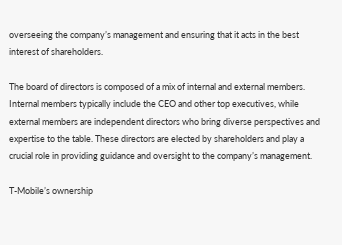overseeing the company’s management and ensuring that it acts in the best interest of shareholders.

The board of directors is composed of a mix of internal and external members. Internal members typically include the CEO and other top executives, while external members are independent directors who bring diverse perspectives and expertise to the table. These directors are elected by shareholders and play a crucial role in providing guidance and oversight to the company’s management.

T-Mobile’s ownership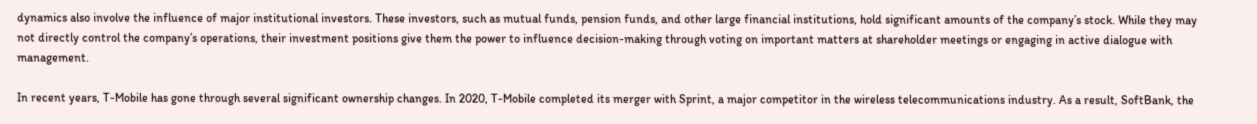dynamics also involve the influence of major institutional investors. These investors, such as mutual funds, pension funds, and other large financial institutions, hold significant amounts of the company’s stock. While they may not directly control the company’s operations, their investment positions give them the power to influence decision-making through voting on important matters at shareholder meetings or engaging in active dialogue with management.

In recent years, T-Mobile has gone through several significant ownership changes. In 2020, T-Mobile completed its merger with Sprint, a major competitor in the wireless telecommunications industry. As a result, SoftBank, the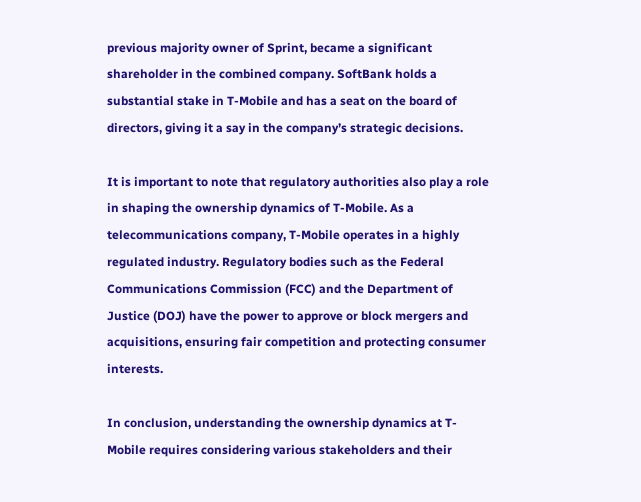previous majority owner of Sprint, became a significant shareholder in the combined company. SoftBank holds a substantial stake in T-Mobile and has a seat on the board of directors, giving it a say in the company’s strategic decisions.

It is important to note that regulatory authorities also play a role in shaping the ownership dynamics of T-Mobile. As a telecommunications company, T-Mobile operates in a highly regulated industry. Regulatory bodies such as the Federal Communications Commission (FCC) and the Department of Justice (DOJ) have the power to approve or block mergers and acquisitions, ensuring fair competition and protecting consumer interests.

In conclusion, understanding the ownership dynamics at T-Mobile requires considering various stakeholders and their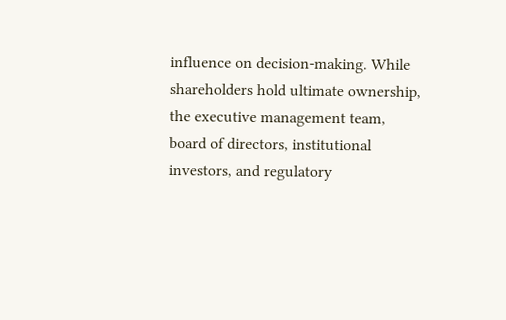influence on decision-making. While shareholders hold ultimate ownership, the executive management team, board of directors, institutional investors, and regulatory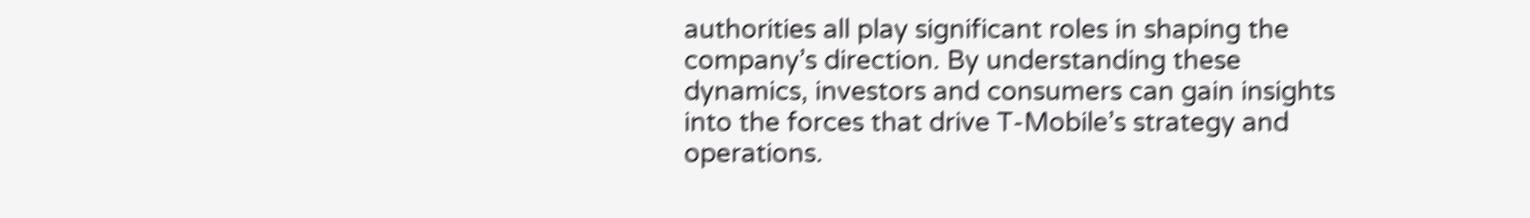authorities all play significant roles in shaping the company’s direction. By understanding these dynamics, investors and consumers can gain insights into the forces that drive T-Mobile’s strategy and operations.